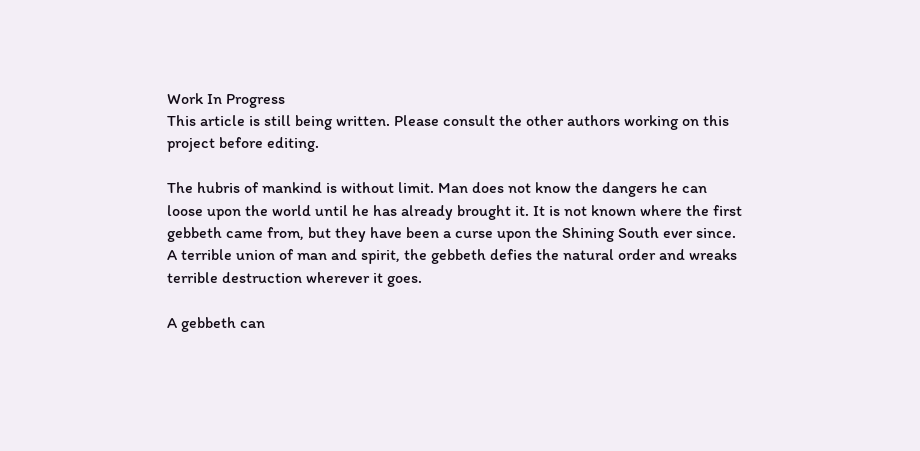Work In Progress
This article is still being written. Please consult the other authors working on this project before editing.

The hubris of mankind is without limit. Man does not know the dangers he can loose upon the world until he has already brought it. It is not known where the first gebbeth came from, but they have been a curse upon the Shining South ever since. A terrible union of man and spirit, the gebbeth defies the natural order and wreaks terrible destruction wherever it goes.

A gebbeth can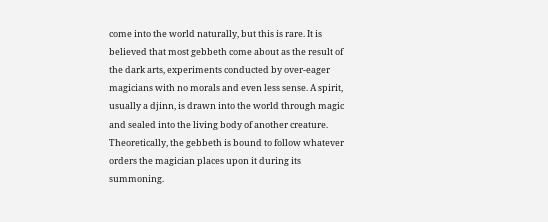come into the world naturally, but this is rare. It is believed that most gebbeth come about as the result of the dark arts, experiments conducted by over-eager magicians with no morals and even less sense. A spirit, usually a djinn, is drawn into the world through magic and sealed into the living body of another creature. Theoretically, the gebbeth is bound to follow whatever orders the magician places upon it during its summoning.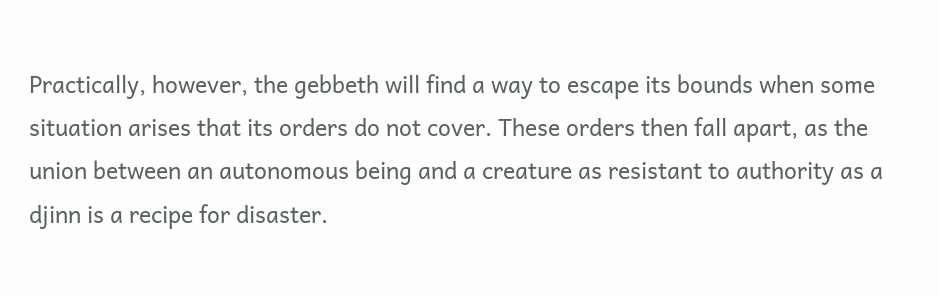Practically, however, the gebbeth will find a way to escape its bounds when some situation arises that its orders do not cover. These orders then fall apart, as the union between an autonomous being and a creature as resistant to authority as a djinn is a recipe for disaster.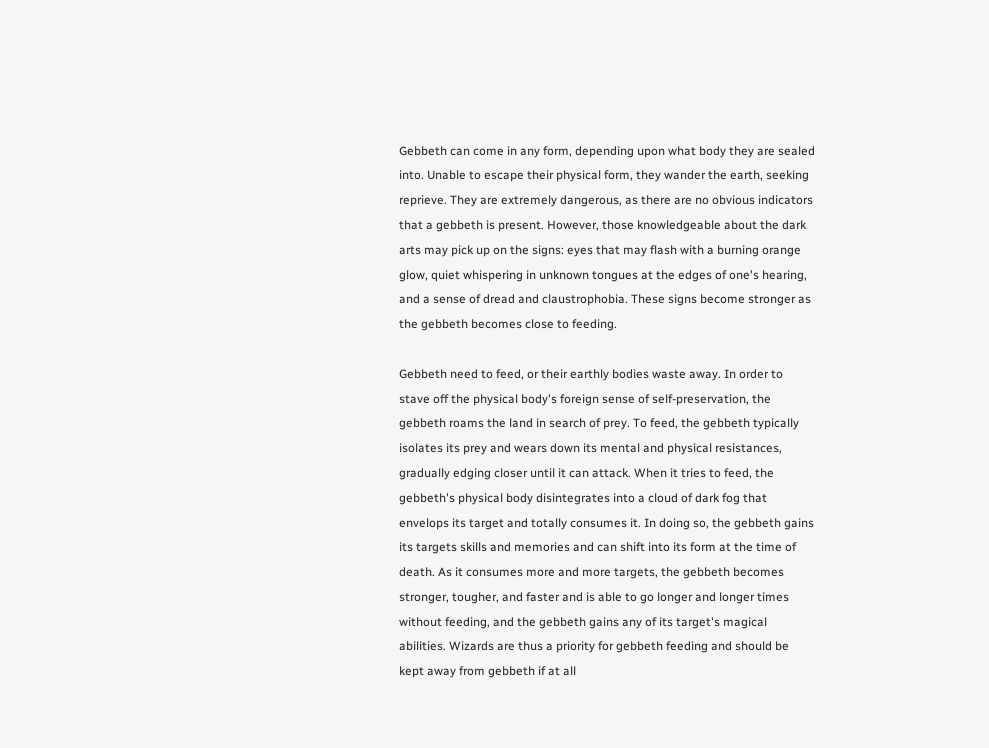Gebbeth can come in any form, depending upon what body they are sealed into. Unable to escape their physical form, they wander the earth, seeking reprieve. They are extremely dangerous, as there are no obvious indicators that a gebbeth is present. However, those knowledgeable about the dark arts may pick up on the signs: eyes that may flash with a burning orange glow, quiet whispering in unknown tongues at the edges of one's hearing, and a sense of dread and claustrophobia. These signs become stronger as the gebbeth becomes close to feeding.

Gebbeth need to feed, or their earthly bodies waste away. In order to stave off the physical body's foreign sense of self-preservation, the gebbeth roams the land in search of prey. To feed, the gebbeth typically isolates its prey and wears down its mental and physical resistances, gradually edging closer until it can attack. When it tries to feed, the gebbeth's physical body disintegrates into a cloud of dark fog that envelops its target and totally consumes it. In doing so, the gebbeth gains its targets skills and memories and can shift into its form at the time of death. As it consumes more and more targets, the gebbeth becomes stronger, tougher, and faster and is able to go longer and longer times without feeding, and the gebbeth gains any of its target's magical abilities. Wizards are thus a priority for gebbeth feeding and should be kept away from gebbeth if at all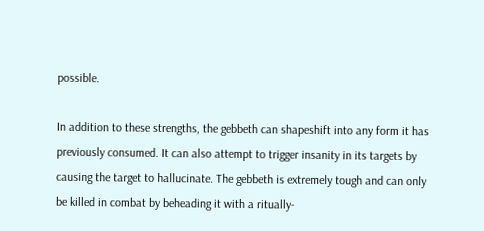possible.

In addition to these strengths, the gebbeth can shapeshift into any form it has previously consumed. It can also attempt to trigger insanity in its targets by causing the target to hallucinate. The gebbeth is extremely tough and can only be killed in combat by beheading it with a ritually-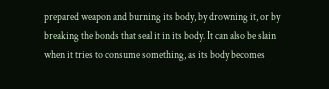prepared weapon and burning its body, by drowning it, or by breaking the bonds that seal it in its body. It can also be slain when it tries to consume something, as its body becomes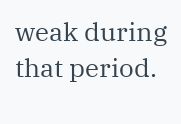weak during that period.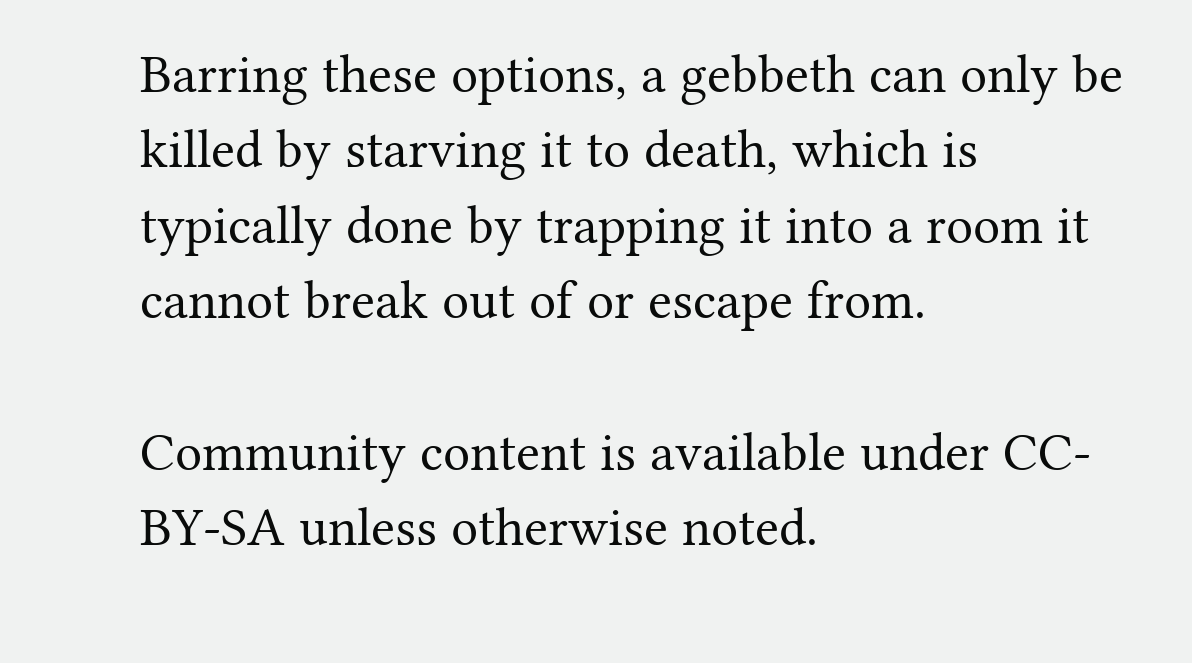Barring these options, a gebbeth can only be killed by starving it to death, which is typically done by trapping it into a room it cannot break out of or escape from.

Community content is available under CC-BY-SA unless otherwise noted.